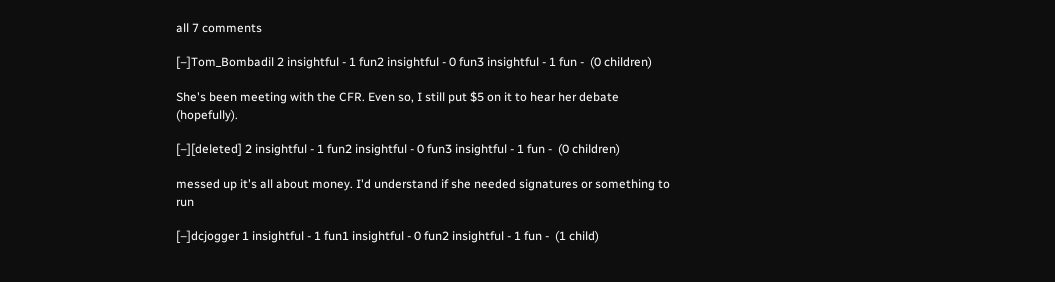all 7 comments

[–]Tom_Bombadil 2 insightful - 1 fun2 insightful - 0 fun3 insightful - 1 fun -  (0 children)

She's been meeting with the CFR. Even so, I still put $5 on it to hear her debate (hopefully).

[–][deleted] 2 insightful - 1 fun2 insightful - 0 fun3 insightful - 1 fun -  (0 children)

messed up it's all about money. I'd understand if she needed signatures or something to run

[–]dcjogger 1 insightful - 1 fun1 insightful - 0 fun2 insightful - 1 fun -  (1 child)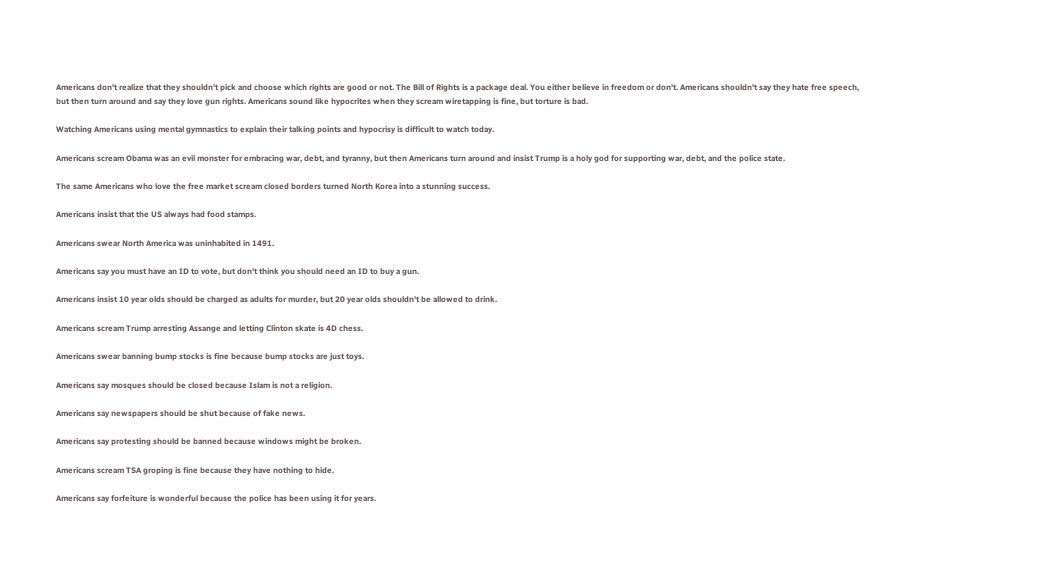Americans don't realize that they shouldn't pick and choose which rights are good or not. The Bill of Rights is a package deal. You either believe in freedom or don't. Americans shouldn't say they hate free speech, but then turn around and say they love gun rights. Americans sound like hypocrites when they scream wiretapping is fine, but torture is bad.

Watching Americans using mental gymnastics to explain their talking points and hypocrisy is difficult to watch today.

Americans scream Obama was an evil monster for embracing war, debt, and tyranny, but then Americans turn around and insist Trump is a holy god for supporting war, debt, and the police state.

The same Americans who love the free market scream closed borders turned North Korea into a stunning success.

Americans insist that the US always had food stamps.

Americans swear North America was uninhabited in 1491.

Americans say you must have an ID to vote, but don't think you should need an ID to buy a gun.

Americans insist 10 year olds should be charged as adults for murder, but 20 year olds shouldn't be allowed to drink.

Americans scream Trump arresting Assange and letting Clinton skate is 4D chess.

Americans swear banning bump stocks is fine because bump stocks are just toys.

Americans say mosques should be closed because Islam is not a religion.

Americans say newspapers should be shut because of fake news.

Americans say protesting should be banned because windows might be broken.

Americans scream TSA groping is fine because they have nothing to hide.

Americans say forfeiture is wonderful because the police has been using it for years.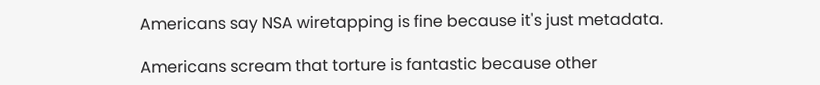Americans say NSA wiretapping is fine because it's just metadata.

Americans scream that torture is fantastic because other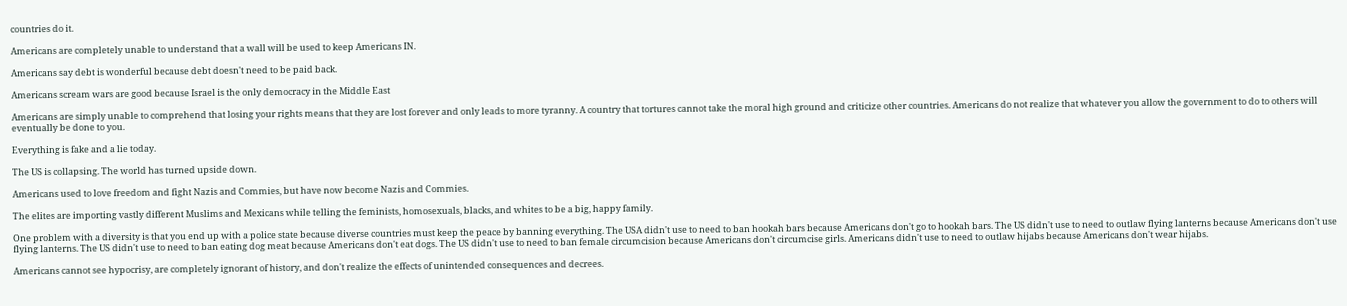countries do it.

Americans are completely unable to understand that a wall will be used to keep Americans IN.

Americans say debt is wonderful because debt doesn't need to be paid back.

Americans scream wars are good because Israel is the only democracy in the Middle East

Americans are simply unable to comprehend that losing your rights means that they are lost forever and only leads to more tyranny. A country that tortures cannot take the moral high ground and criticize other countries. Americans do not realize that whatever you allow the government to do to others will eventually be done to you.

Everything is fake and a lie today.

The US is collapsing. The world has turned upside down.

Americans used to love freedom and fight Nazis and Commies, but have now become Nazis and Commies.

The elites are importing vastly different Muslims and Mexicans while telling the feminists, homosexuals, blacks, and whites to be a big, happy family.

One problem with a diversity is that you end up with a police state because diverse countries must keep the peace by banning everything. The USA didn't use to need to ban hookah bars because Americans don't go to hookah bars. The US didn't use to need to outlaw flying lanterns because Americans don't use flying lanterns. The US didn't use to need to ban eating dog meat because Americans don't eat dogs. The US didn't use to need to ban female circumcision because Americans don't circumcise girls. Americans didn't use to need to outlaw hijabs because Americans don't wear hijabs.

Americans cannot see hypocrisy, are completely ignorant of history, and don't realize the effects of unintended consequences and decrees.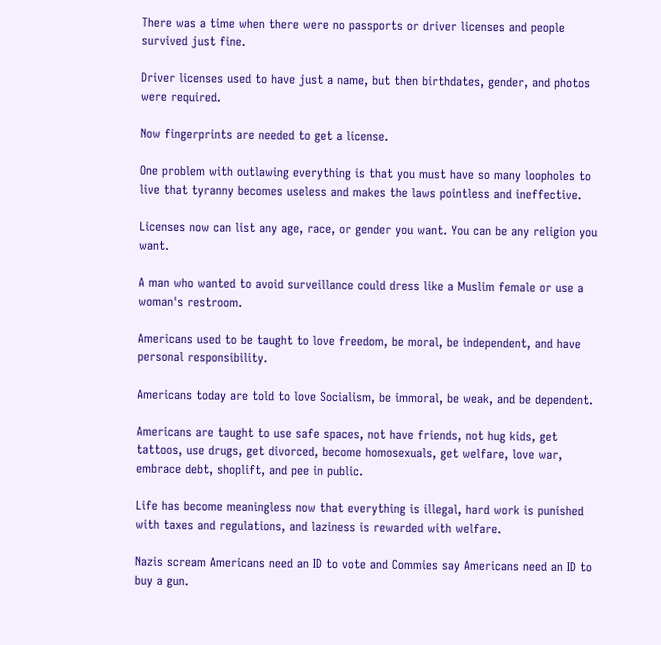There was a time when there were no passports or driver licenses and people survived just fine.

Driver licenses used to have just a name, but then birthdates, gender, and photos were required.

Now fingerprints are needed to get a license.

One problem with outlawing everything is that you must have so many loopholes to live that tyranny becomes useless and makes the laws pointless and ineffective.

Licenses now can list any age, race, or gender you want. You can be any religion you want.

A man who wanted to avoid surveillance could dress like a Muslim female or use a woman's restroom.

Americans used to be taught to love freedom, be moral, be independent, and have personal responsibility.

Americans today are told to love Socialism, be immoral, be weak, and be dependent.

Americans are taught to use safe spaces, not have friends, not hug kids, get tattoos, use drugs, get divorced, become homosexuals, get welfare, love war, embrace debt, shoplift, and pee in public.

Life has become meaningless now that everything is illegal, hard work is punished with taxes and regulations, and laziness is rewarded with welfare.

Nazis scream Americans need an ID to vote and Commies say Americans need an ID to buy a gun.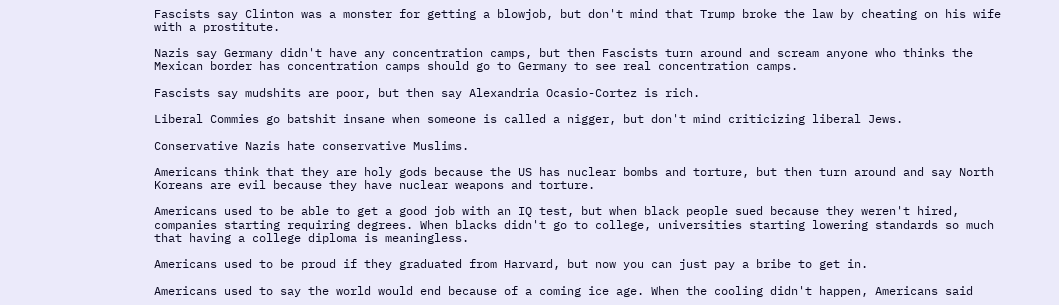Fascists say Clinton was a monster for getting a blowjob, but don't mind that Trump broke the law by cheating on his wife with a prostitute.

Nazis say Germany didn't have any concentration camps, but then Fascists turn around and scream anyone who thinks the Mexican border has concentration camps should go to Germany to see real concentration camps.

Fascists say mudshits are poor, but then say Alexandria Ocasio-Cortez is rich.

Liberal Commies go batshit insane when someone is called a nigger, but don't mind criticizing liberal Jews.

Conservative Nazis hate conservative Muslims.

Americans think that they are holy gods because the US has nuclear bombs and torture, but then turn around and say North Koreans are evil because they have nuclear weapons and torture.

Americans used to be able to get a good job with an IQ test, but when black people sued because they weren't hired, companies starting requiring degrees. When blacks didn't go to college, universities starting lowering standards so much that having a college diploma is meaningless.

Americans used to be proud if they graduated from Harvard, but now you can just pay a bribe to get in.

Americans used to say the world would end because of a coming ice age. When the cooling didn't happen, Americans said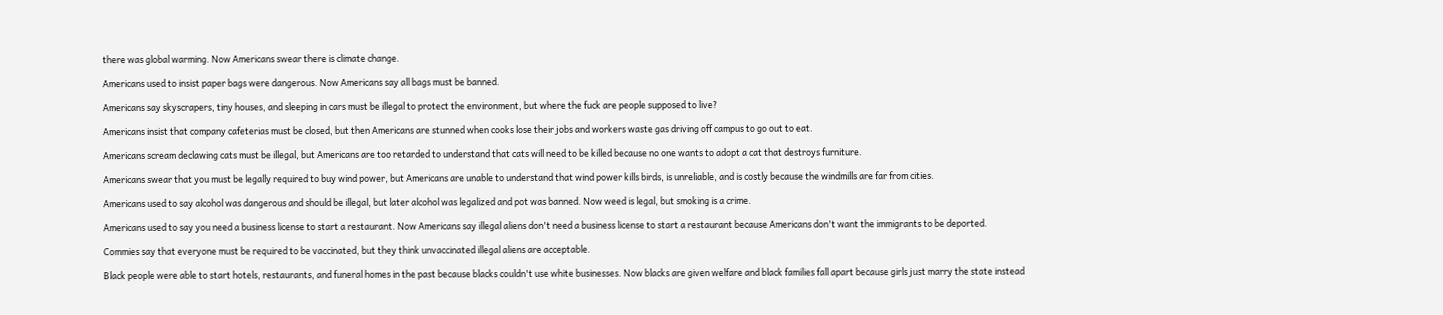there was global warming. Now Americans swear there is climate change.

Americans used to insist paper bags were dangerous. Now Americans say all bags must be banned.

Americans say skyscrapers, tiny houses, and sleeping in cars must be illegal to protect the environment, but where the fuck are people supposed to live?

Americans insist that company cafeterias must be closed, but then Americans are stunned when cooks lose their jobs and workers waste gas driving off campus to go out to eat.

Americans scream declawing cats must be illegal, but Americans are too retarded to understand that cats will need to be killed because no one wants to adopt a cat that destroys furniture.

Americans swear that you must be legally required to buy wind power, but Americans are unable to understand that wind power kills birds, is unreliable, and is costly because the windmills are far from cities.

Americans used to say alcohol was dangerous and should be illegal, but later alcohol was legalized and pot was banned. Now weed is legal, but smoking is a crime.

Americans used to say you need a business license to start a restaurant. Now Americans say illegal aliens don't need a business license to start a restaurant because Americans don't want the immigrants to be deported.

Commies say that everyone must be required to be vaccinated, but they think unvaccinated illegal aliens are acceptable.

Black people were able to start hotels, restaurants, and funeral homes in the past because blacks couldn't use white businesses. Now blacks are given welfare and black families fall apart because girls just marry the state instead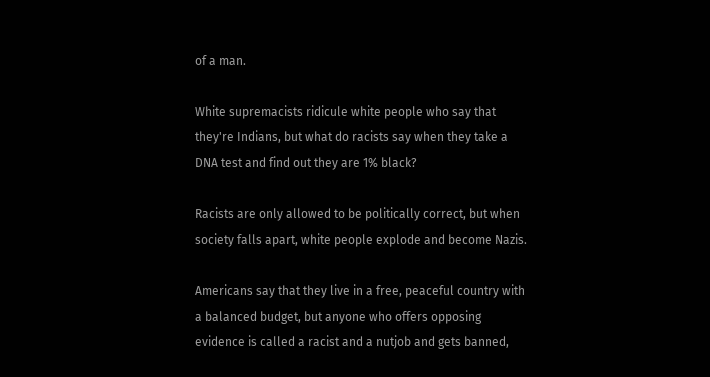of a man.

White supremacists ridicule white people who say that they're Indians, but what do racists say when they take a DNA test and find out they are 1% black?

Racists are only allowed to be politically correct, but when society falls apart, white people explode and become Nazis.

Americans say that they live in a free, peaceful country with a balanced budget, but anyone who offers opposing evidence is called a racist and a nutjob and gets banned,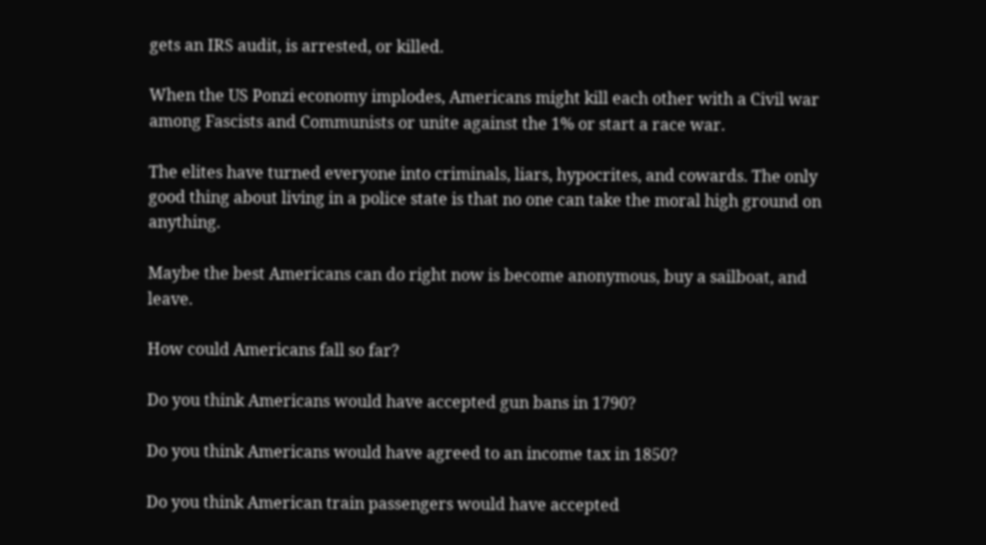gets an IRS audit, is arrested, or killed.

When the US Ponzi economy implodes, Americans might kill each other with a Civil war among Fascists and Communists or unite against the 1% or start a race war.

The elites have turned everyone into criminals, liars, hypocrites, and cowards. The only good thing about living in a police state is that no one can take the moral high ground on anything.

Maybe the best Americans can do right now is become anonymous, buy a sailboat, and leave.

How could Americans fall so far?

Do you think Americans would have accepted gun bans in 1790?

Do you think Americans would have agreed to an income tax in 1850?

Do you think American train passengers would have accepted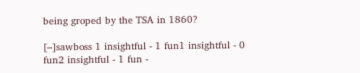being groped by the TSA in 1860?

[–]sawboss 1 insightful - 1 fun1 insightful - 0 fun2 insightful - 1 fun -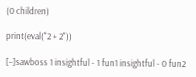(0 children)

print(eval("2 + 2"))

[–]sawboss 1 insightful - 1 fun1 insightful - 0 fun2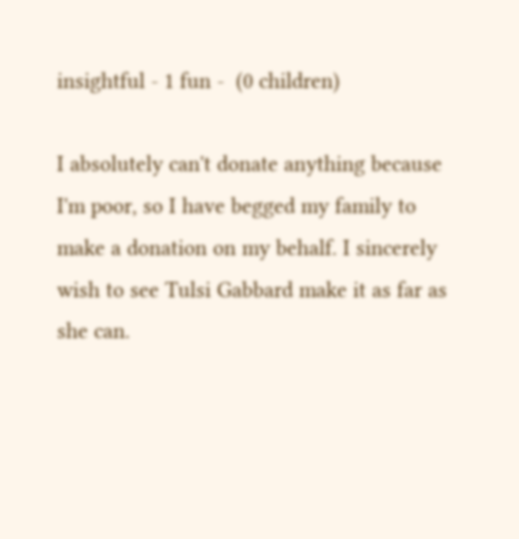insightful - 1 fun -  (0 children)

I absolutely can't donate anything because I'm poor, so I have begged my family to make a donation on my behalf. I sincerely wish to see Tulsi Gabbard make it as far as she can.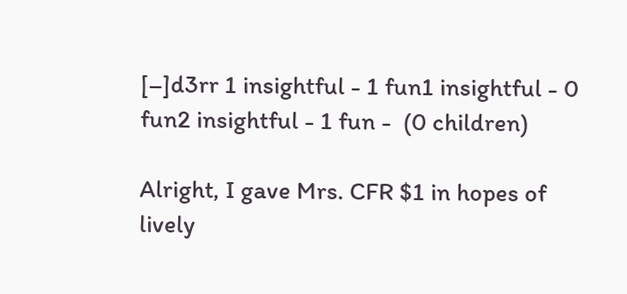[–]d3rr 1 insightful - 1 fun1 insightful - 0 fun2 insightful - 1 fun -  (0 children)

Alright, I gave Mrs. CFR $1 in hopes of lively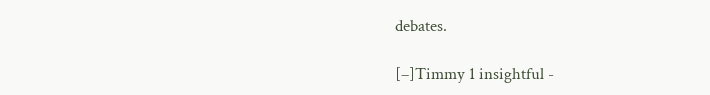debates.

[–]Timmy 1 insightful -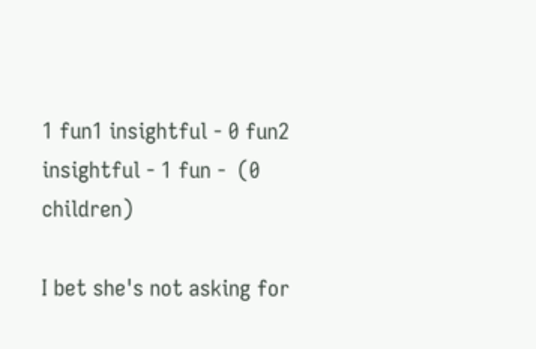1 fun1 insightful - 0 fun2 insightful - 1 fun -  (0 children)

I bet she's not asking for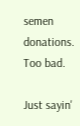semen donations. Too bad.

Just sayin'